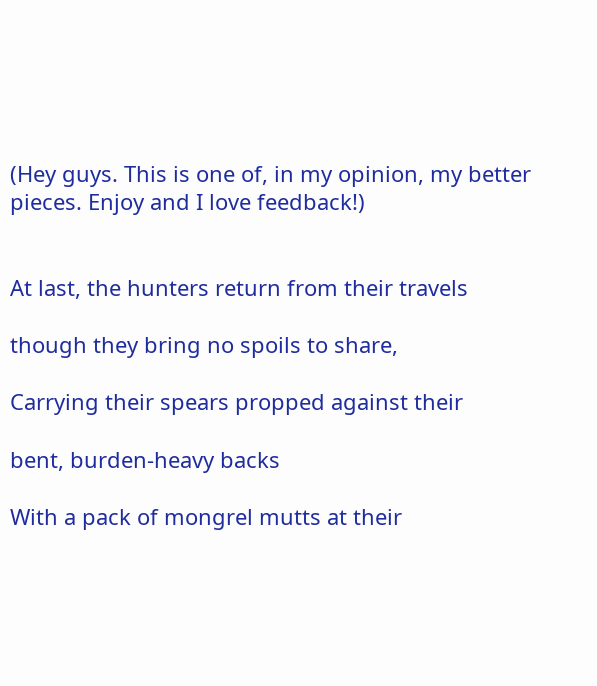(Hey guys. This is one of, in my opinion, my better pieces. Enjoy and I love feedback!)


At last, the hunters return from their travels

though they bring no spoils to share,

Carrying their spears propped against their

bent, burden-heavy backs

With a pack of mongrel mutts at their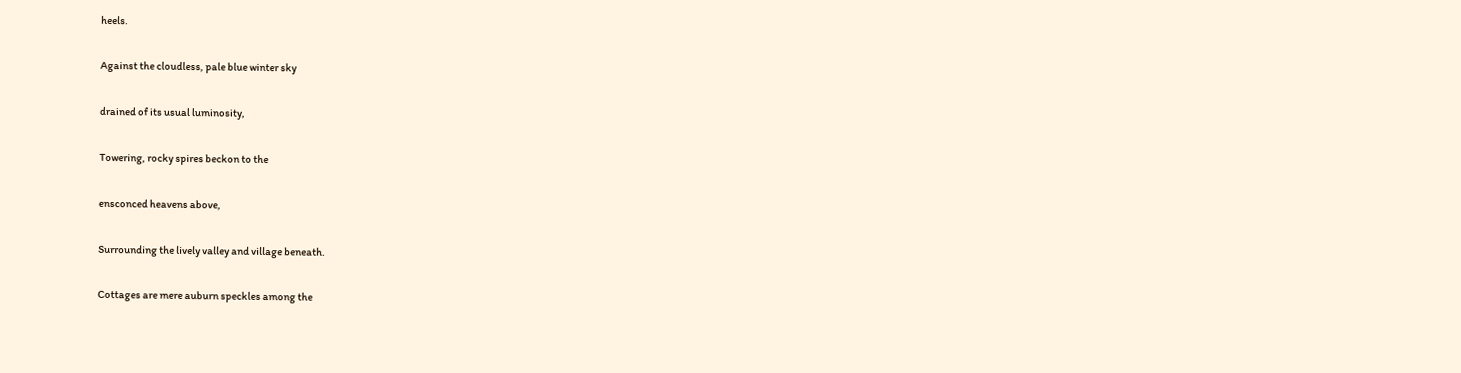heels.

Against the cloudless, pale blue winter sky

drained of its usual luminosity,

Towering, rocky spires beckon to the

ensconced heavens above,

Surrounding the lively valley and village beneath.

Cottages are mere auburn speckles among the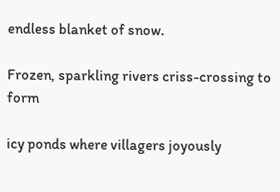endless blanket of snow.

Frozen, sparkling rivers criss-crossing to form

icy ponds where villagers joyously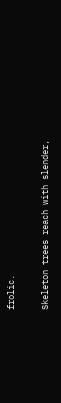frolic.

Skeleton trees reach with slender,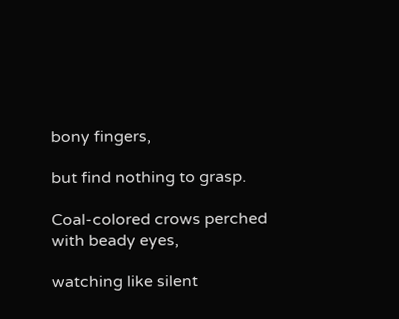bony fingers,

but find nothing to grasp.

Coal-colored crows perched with beady eyes,

watching like silent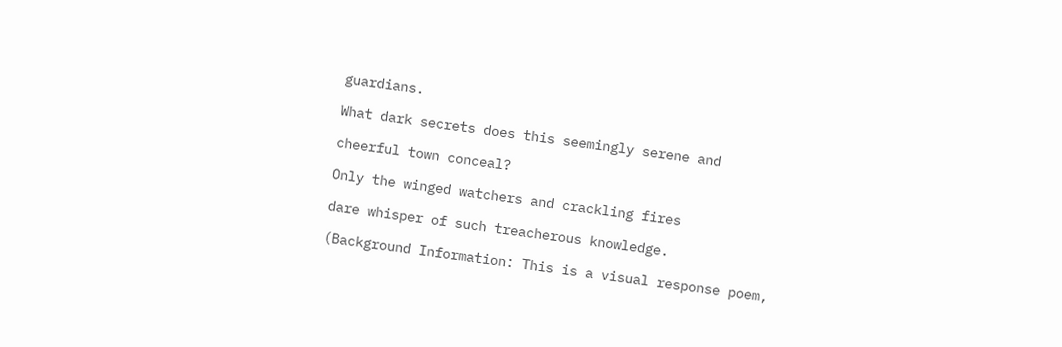guardians.

What dark secrets does this seemingly serene and

cheerful town conceal?

Only the winged watchers and crackling fires

dare whisper of such treacherous knowledge.

(Background Information: This is a visual response poem,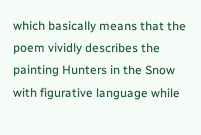which basically means that the poem vividly describes the painting Hunters in the Snow with figurative language while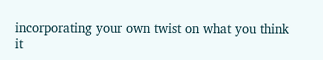incorporating your own twist on what you think it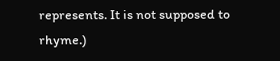represents. It is not supposed to rhyme.)